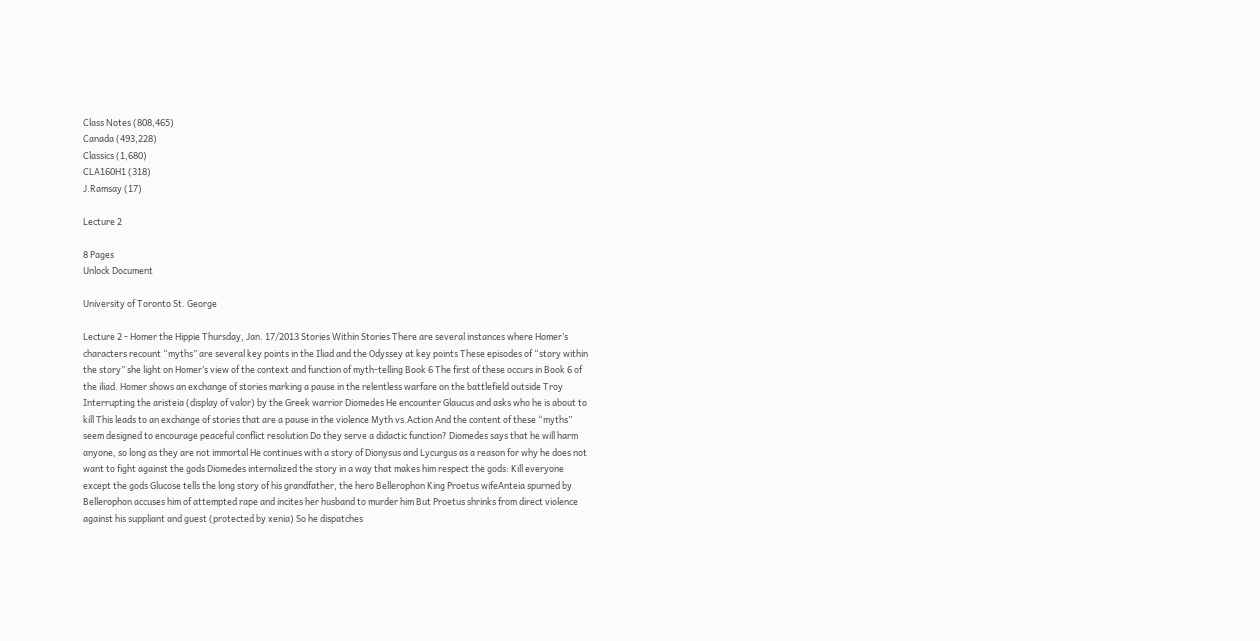Class Notes (808,465)
Canada (493,228)
Classics (1,680)
CLA160H1 (318)
J.Ramsay (17)

Lecture 2

8 Pages
Unlock Document

University of Toronto St. George

Lecture 2 - Homer the Hippie Thursday, Jan. 17/2013 Stories Within Stories There are several instances where Homer’s characters recount “myths” are several key points in the Iliad and the Odyssey at key points These episodes of “story within the story” she light on Homer’s view of the context and function of myth-telling Book 6 The first of these occurs in Book 6 of the iliad. Homer shows an exchange of stories marking a pause in the relentless warfare on the battlefield outside Troy Interrupting the aristeia (display of valor) by the Greek warrior Diomedes He encounter Glaucus and asks who he is about to kill This leads to an exchange of stories that are a pause in the violence Myth vs.Action And the content of these “myths” seem designed to encourage peaceful conflict resolution Do they serve a didactic function? Diomedes says that he will harm anyone, so long as they are not immortal He continues with a story of Dionysus and Lycurgus as a reason for why he does not want to fight against the gods Diomedes internalized the story in a way that makes him respect the gods: Kill everyone except the gods Glucose tells the long story of his grandfather, the hero Bellerophon King Proetus wifeAnteia spurned by Bellerophon accuses him of attempted rape and incites her husband to murder him But Proetus shrinks from direct violence against his suppliant and guest (protected by xenia) So he dispatches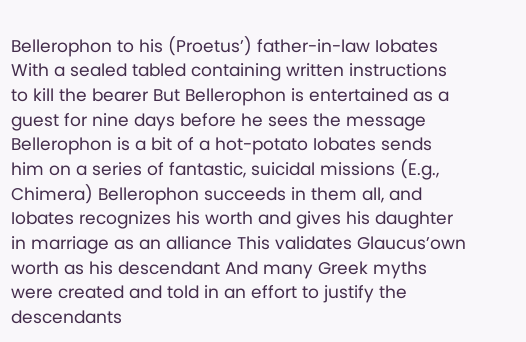Bellerophon to his (Proetus’) father-in-law Iobates With a sealed tabled containing written instructions to kill the bearer But Bellerophon is entertained as a guest for nine days before he sees the message Bellerophon is a bit of a hot-potato Iobates sends him on a series of fantastic, suicidal missions (E.g., Chimera) Bellerophon succeeds in them all, and Iobates recognizes his worth and gives his daughter in marriage as an alliance This validates Glaucus’own worth as his descendant And many Greek myths were created and told in an effort to justify the descendants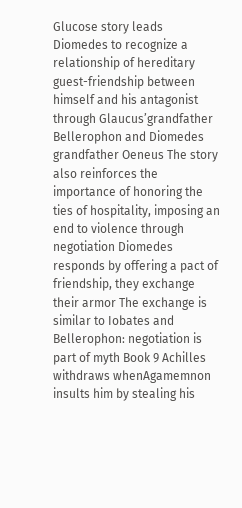Glucose story leads Diomedes to recognize a relationship of hereditary guest-friendship between himself and his antagonist through Glaucus’grandfather Bellerophon and Diomedes grandfather Oeneus The story also reinforces the importance of honoring the ties of hospitality, imposing an end to violence through negotiation Diomedes responds by offering a pact of friendship, they exchange their armor The exchange is similar to Iobates and Bellerophon: negotiation is part of myth Book 9 Achilles withdraws whenAgamemnon insults him by stealing his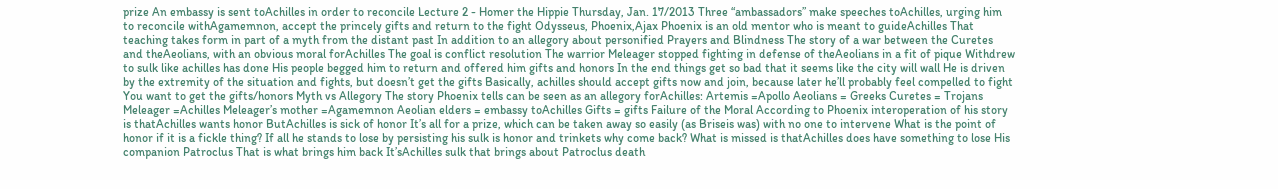prize An embassy is sent toAchilles in order to reconcile Lecture 2 - Homer the Hippie Thursday, Jan. 17/2013 Three “ambassadors” make speeches toAchilles, urging him to reconcile withAgamemnon, accept the princely gifts and return to the fight Odysseus, Phoenix,Ajax Phoenix is an old mentor who is meant to guideAchilles That teaching takes form in part of a myth from the distant past In addition to an allegory about personified Prayers and Blindness The story of a war between the Curetes and theAeolians, with an obvious moral forAchilles The goal is conflict resolution The warrior Meleager stopped fighting in defense of theAeolians in a fit of pique Withdrew to sulk like achilles has done His people begged him to return and offered him gifts and honors In the end things get so bad that it seems like the city will wall He is driven by the extremity of the situation and fights, but doesn’t get the gifts Basically, achilles should accept gifts now and join, because later he’ll probably feel compelled to fight You want to get the gifts/honors Myth vs Allegory The story Phoenix tells can be seen as an allegory forAchilles: Artemis =Apollo Aeolians = Greeks Curetes = Trojans Meleager =Achilles Meleager’s mother =Agamemnon Aeolian elders = embassy toAchilles Gifts = gifts Failure of the Moral According to Phoenix interoperation of his story is thatAchilles wants honor ButAchilles is sick of honor It’s all for a prize, which can be taken away so easily (as Briseis was) with no one to intervene What is the point of honor if it is a fickle thing? If all he stands to lose by persisting his sulk is honor and trinkets why come back? What is missed is thatAchilles does have something to lose His companion Patroclus That is what brings him back It’sAchilles sulk that brings about Patroclus death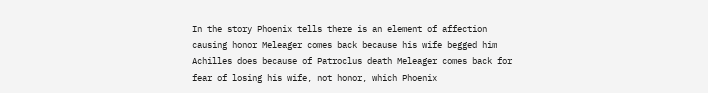In the story Phoenix tells there is an element of affection causing honor Meleager comes back because his wife begged him Achilles does because of Patroclus death Meleager comes back for fear of losing his wife, not honor, which Phoenix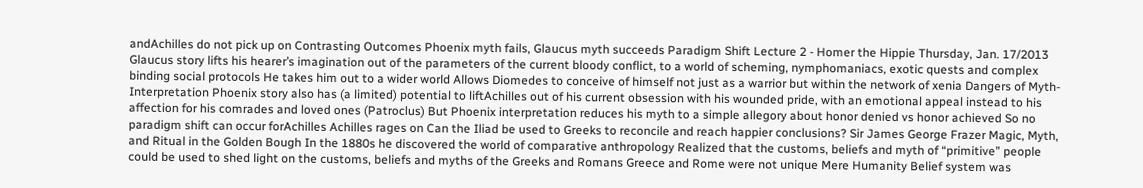andAchilles do not pick up on Contrasting Outcomes Phoenix myth fails, Glaucus myth succeeds Paradigm Shift Lecture 2 - Homer the Hippie Thursday, Jan. 17/2013 Glaucus story lifts his hearer’s imagination out of the parameters of the current bloody conflict, to a world of scheming, nymphomaniacs, exotic quests and complex binding social protocols He takes him out to a wider world Allows Diomedes to conceive of himself not just as a warrior but within the network of xenia Dangers of Myth-Interpretation Phoenix story also has (a limited) potential to liftAchilles out of his current obsession with his wounded pride, with an emotional appeal instead to his affection for his comrades and loved ones (Patroclus) But Phoenix interpretation reduces his myth to a simple allegory about honor denied vs honor achieved So no paradigm shift can occur forAchilles Achilles rages on Can the Iliad be used to Greeks to reconcile and reach happier conclusions? Sir James George Frazer Magic, Myth, and Ritual in the Golden Bough In the 1880s he discovered the world of comparative anthropology Realized that the customs, beliefs and myth of “primitive” people could be used to shed light on the customs, beliefs and myths of the Greeks and Romans Greece and Rome were not unique Mere Humanity Belief system was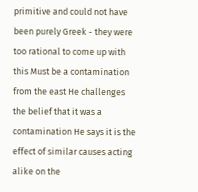primitive and could not have been purely Greek - they were too rational to come up with this Must be a contamination from the east He challenges the belief that it was a contamination He says it is the effect of similar causes acting alike on the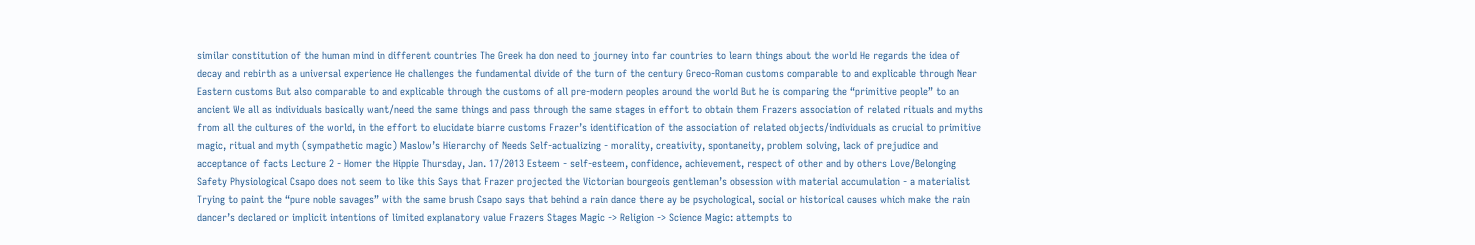similar constitution of the human mind in different countries The Greek ha don need to journey into far countries to learn things about the world He regards the idea of decay and rebirth as a universal experience He challenges the fundamental divide of the turn of the century Greco-Roman customs comparable to and explicable through Near Eastern customs But also comparable to and explicable through the customs of all pre-modern peoples around the world But he is comparing the “primitive people” to an ancient We all as individuals basically want/need the same things and pass through the same stages in effort to obtain them Frazers association of related rituals and myths from all the cultures of the world, in the effort to elucidate biarre customs Frazer’s identification of the association of related objects/individuals as crucial to primitive magic, ritual and myth (sympathetic magic) Maslow’s Hierarchy of Needs Self-actualizing - morality, creativity, spontaneity, problem solving, lack of prejudice and acceptance of facts Lecture 2 - Homer the Hippie Thursday, Jan. 17/2013 Esteem - self-esteem, confidence, achievement, respect of other and by others Love/Belonging Safety Physiological Csapo does not seem to like this Says that Frazer projected the Victorian bourgeois gentleman’s obsession with material accumulation - a materialist Trying to paint the “pure noble savages” with the same brush Csapo says that behind a rain dance there ay be psychological, social or historical causes which make the rain dancer’s declared or implicit intentions of limited explanatory value Frazers Stages Magic -> Religion -> Science Magic: attempts to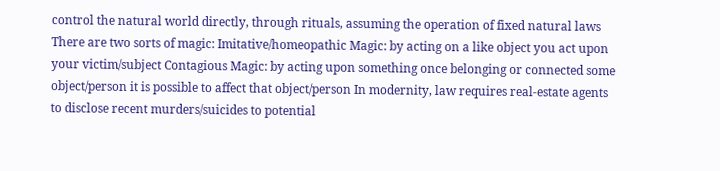control the natural world directly, through rituals, assuming the operation of fixed natural laws There are two sorts of magic: Imitative/homeopathic Magic: by acting on a like object you act upon your victim/subject Contagious Magic: by acting upon something once belonging or connected some object/person it is possible to affect that object/person In modernity, law requires real-estate agents to disclose recent murders/suicides to potential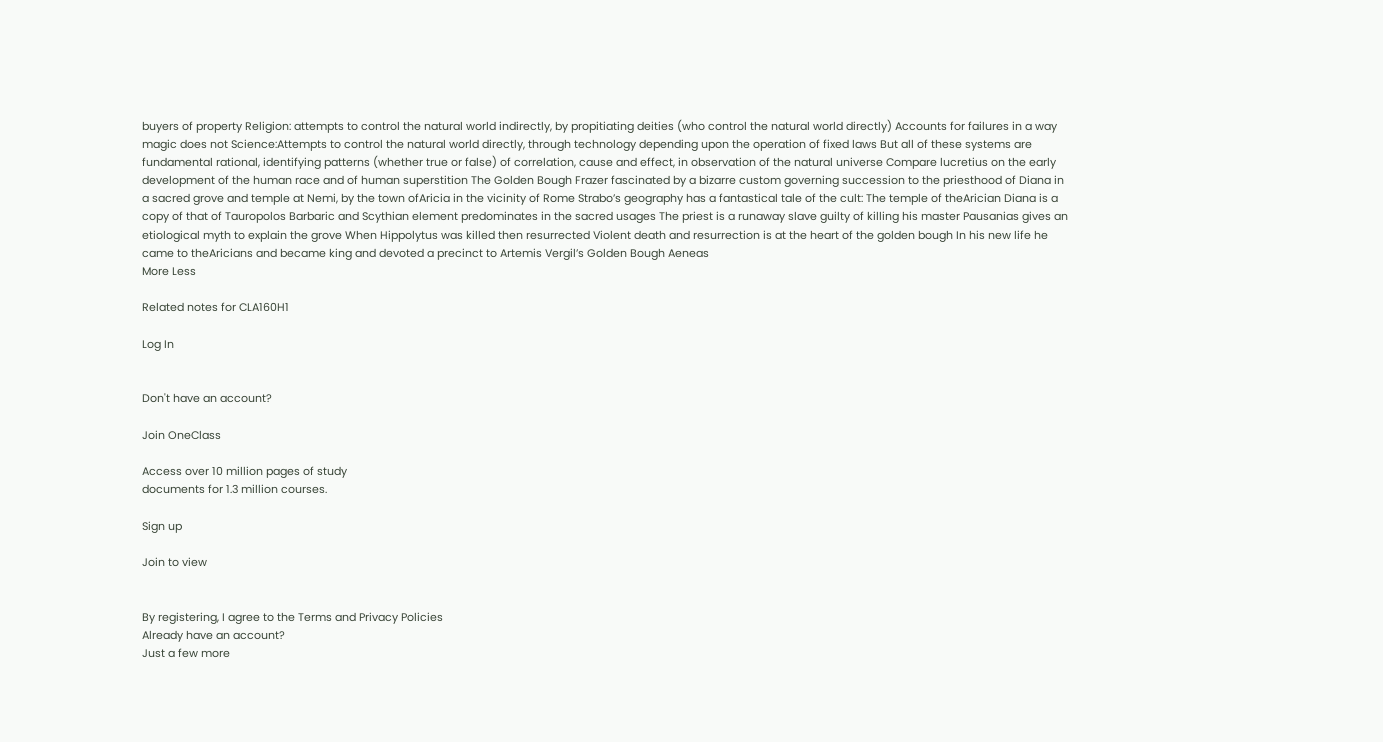buyers of property Religion: attempts to control the natural world indirectly, by propitiating deities (who control the natural world directly) Accounts for failures in a way magic does not Science:Attempts to control the natural world directly, through technology depending upon the operation of fixed laws But all of these systems are fundamental rational, identifying patterns (whether true or false) of correlation, cause and effect, in observation of the natural universe Compare lucretius on the early development of the human race and of human superstition The Golden Bough Frazer fascinated by a bizarre custom governing succession to the priesthood of Diana in a sacred grove and temple at Nemi, by the town ofAricia in the vicinity of Rome Strabo’s geography has a fantastical tale of the cult: The temple of theArician Diana is a copy of that of Tauropolos Barbaric and Scythian element predominates in the sacred usages The priest is a runaway slave guilty of killing his master Pausanias gives an etiological myth to explain the grove When Hippolytus was killed then resurrected Violent death and resurrection is at the heart of the golden bough In his new life he came to theAricians and became king and devoted a precinct to Artemis Vergil’s Golden Bough Aeneas
More Less

Related notes for CLA160H1

Log In


Don't have an account?

Join OneClass

Access over 10 million pages of study
documents for 1.3 million courses.

Sign up

Join to view


By registering, I agree to the Terms and Privacy Policies
Already have an account?
Just a few more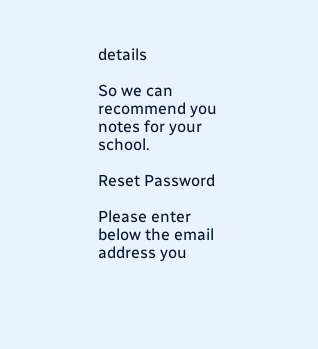details

So we can recommend you notes for your school.

Reset Password

Please enter below the email address you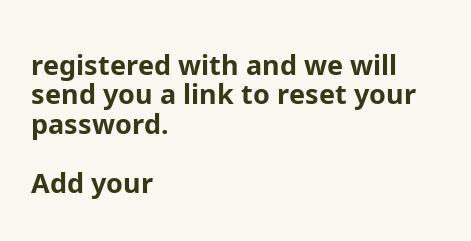registered with and we will send you a link to reset your password.

Add your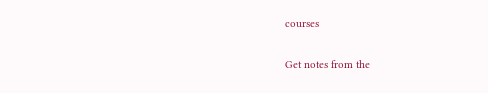courses

Get notes from the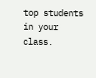top students in your class.